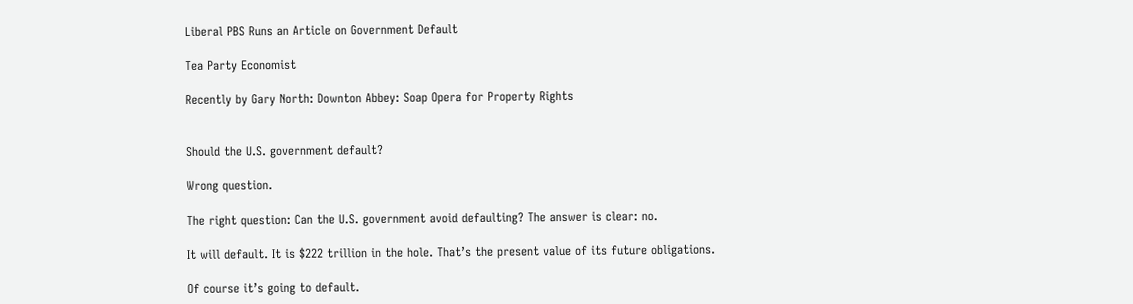Liberal PBS Runs an Article on Government Default

Tea Party Economist

Recently by Gary North: Downton Abbey: Soap Opera for Property Rights


Should the U.S. government default?

Wrong question.

The right question: Can the U.S. government avoid defaulting? The answer is clear: no.

It will default. It is $222 trillion in the hole. That’s the present value of its future obligations.

Of course it’s going to default.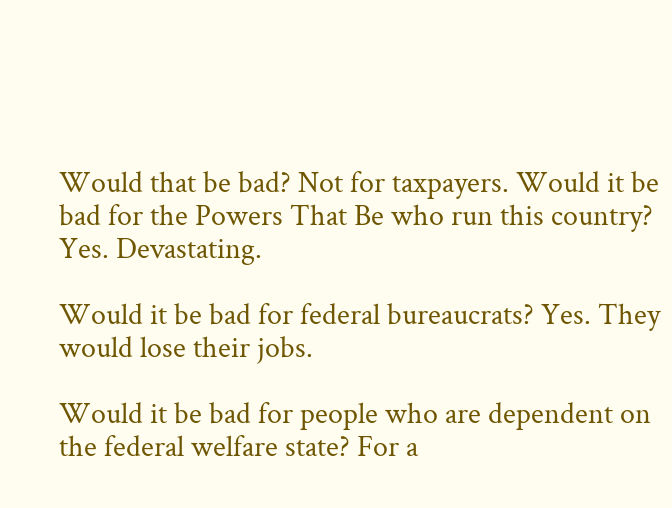Would that be bad? Not for taxpayers. Would it be bad for the Powers That Be who run this country? Yes. Devastating.

Would it be bad for federal bureaucrats? Yes. They would lose their jobs.

Would it be bad for people who are dependent on the federal welfare state? For a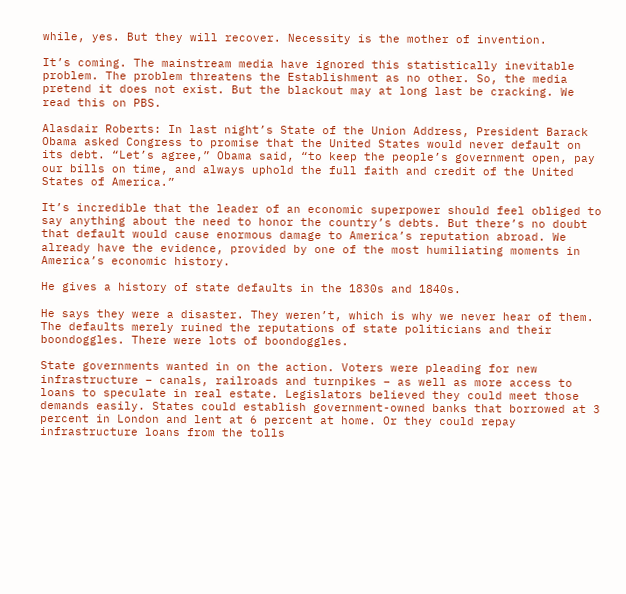while, yes. But they will recover. Necessity is the mother of invention.

It’s coming. The mainstream media have ignored this statistically inevitable problem. The problem threatens the Establishment as no other. So, the media pretend it does not exist. But the blackout may at long last be cracking. We read this on PBS.

Alasdair Roberts: In last night’s State of the Union Address, President Barack Obama asked Congress to promise that the United States would never default on its debt. “Let’s agree,” Obama said, “to keep the people’s government open, pay our bills on time, and always uphold the full faith and credit of the United States of America.”

It’s incredible that the leader of an economic superpower should feel obliged to say anything about the need to honor the country’s debts. But there’s no doubt that default would cause enormous damage to America’s reputation abroad. We already have the evidence, provided by one of the most humiliating moments in America’s economic history.

He gives a history of state defaults in the 1830s and 1840s.

He says they were a disaster. They weren’t, which is why we never hear of them. The defaults merely ruined the reputations of state politicians and their boondoggles. There were lots of boondoggles.

State governments wanted in on the action. Voters were pleading for new infrastructure – canals, railroads and turnpikes – as well as more access to loans to speculate in real estate. Legislators believed they could meet those demands easily. States could establish government-owned banks that borrowed at 3 percent in London and lent at 6 percent at home. Or they could repay infrastructure loans from the tolls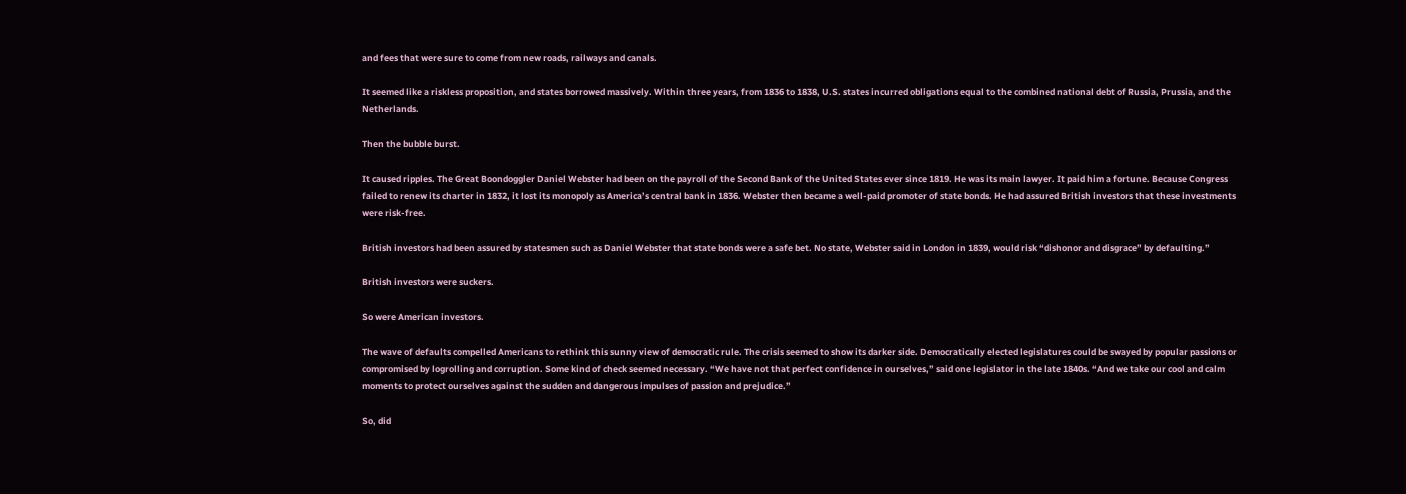and fees that were sure to come from new roads, railways and canals.

It seemed like a riskless proposition, and states borrowed massively. Within three years, from 1836 to 1838, U.S. states incurred obligations equal to the combined national debt of Russia, Prussia, and the Netherlands.

Then the bubble burst.

It caused ripples. The Great Boondoggler Daniel Webster had been on the payroll of the Second Bank of the United States ever since 1819. He was its main lawyer. It paid him a fortune. Because Congress failed to renew its charter in 1832, it lost its monopoly as America’s central bank in 1836. Webster then became a well-paid promoter of state bonds. He had assured British investors that these investments were risk-free.

British investors had been assured by statesmen such as Daniel Webster that state bonds were a safe bet. No state, Webster said in London in 1839, would risk “dishonor and disgrace” by defaulting.”

British investors were suckers.

So were American investors.

The wave of defaults compelled Americans to rethink this sunny view of democratic rule. The crisis seemed to show its darker side. Democratically elected legislatures could be swayed by popular passions or compromised by logrolling and corruption. Some kind of check seemed necessary. “We have not that perfect confidence in ourselves,” said one legislator in the late 1840s. “And we take our cool and calm moments to protect ourselves against the sudden and dangerous impulses of passion and prejudice.”

So, did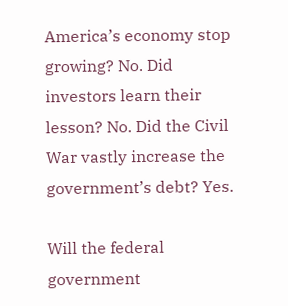America’s economy stop growing? No. Did investors learn their lesson? No. Did the Civil War vastly increase the government’s debt? Yes.

Will the federal government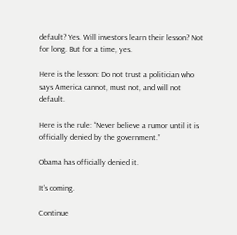default? Yes. Will investors learn their lesson? Not for long. But for a time, yes.

Here is the lesson: Do not trust a politician who says America cannot, must not, and will not default.

Here is the rule: “Never believe a rumor until it is officially denied by the government.”

Obama has officially denied it.

It’s coming.

Continue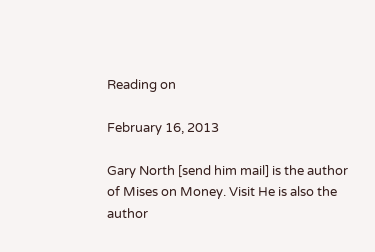Reading on

February 16, 2013

Gary North [send him mail] is the author of Mises on Money. Visit He is also the author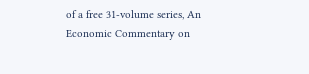of a free 31-volume series, An Economic Commentary on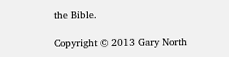the Bible.

Copyright © 2013 Gary North